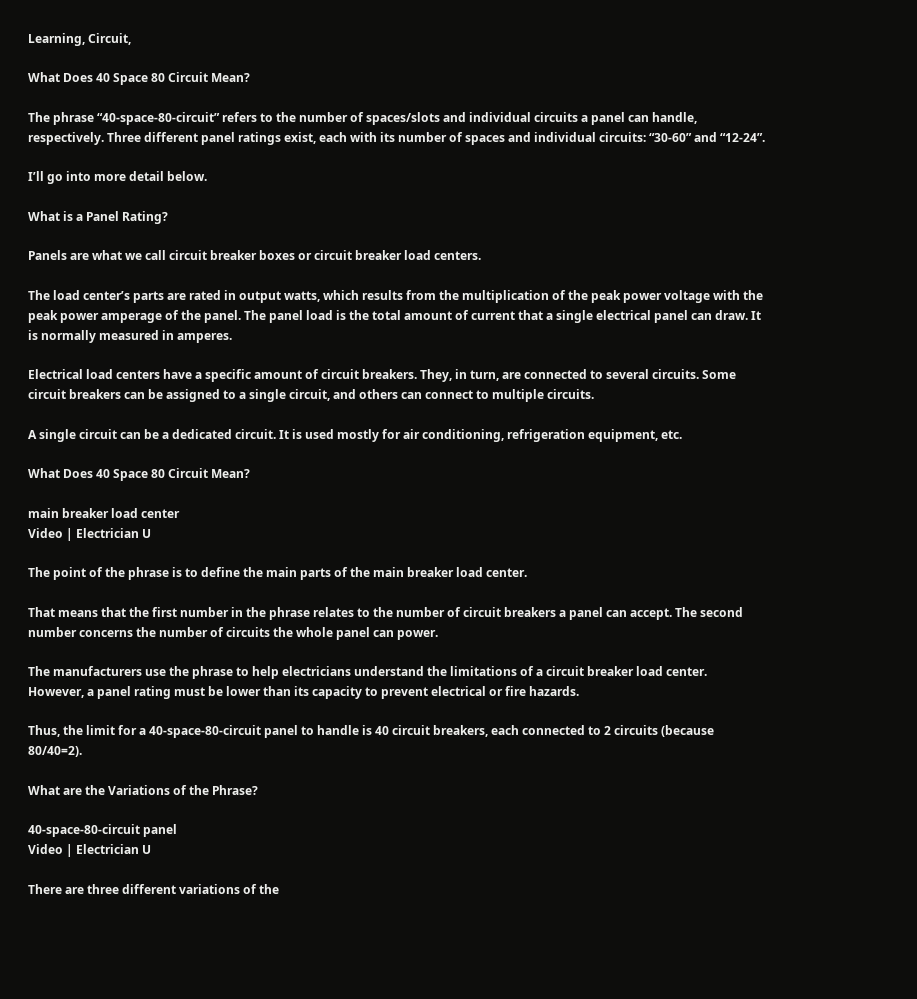Learning, Circuit,

What Does 40 Space 80 Circuit Mean?

The phrase “40-space-80-circuit” refers to the number of spaces/slots and individual circuits a panel can handle, respectively. Three different panel ratings exist, each with its number of spaces and individual circuits: “30-60” and “12-24”.

I’ll go into more detail below.

What is a Panel Rating?

Panels are what we call circuit breaker boxes or circuit breaker load centers.

The load center’s parts are rated in output watts, which results from the multiplication of the peak power voltage with the peak power amperage of the panel. The panel load is the total amount of current that a single electrical panel can draw. It is normally measured in amperes.

Electrical load centers have a specific amount of circuit breakers. They, in turn, are connected to several circuits. Some circuit breakers can be assigned to a single circuit, and others can connect to multiple circuits.

A single circuit can be a dedicated circuit. It is used mostly for air conditioning, refrigeration equipment, etc.

What Does 40 Space 80 Circuit Mean?

main breaker load center
Video | Electrician U

The point of the phrase is to define the main parts of the main breaker load center.

That means that the first number in the phrase relates to the number of circuit breakers a panel can accept. The second number concerns the number of circuits the whole panel can power.

The manufacturers use the phrase to help electricians understand the limitations of a circuit breaker load center. However, a panel rating must be lower than its capacity to prevent electrical or fire hazards.

Thus, the limit for a 40-space-80-circuit panel to handle is 40 circuit breakers, each connected to 2 circuits (because 80/40=2).

What are the Variations of the Phrase?

40-space-80-circuit panel
Video | Electrician U

There are three different variations of the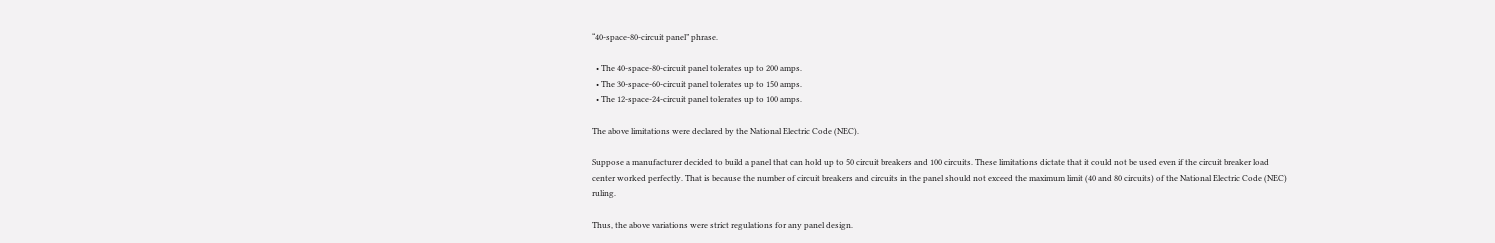“40-space-80-circuit panel” phrase.

  • The 40-space-80-circuit panel tolerates up to 200 amps.
  • The 30-space-60-circuit panel tolerates up to 150 amps.
  • The 12-space-24-circuit panel tolerates up to 100 amps.

The above limitations were declared by the National Electric Code (NEC).

Suppose a manufacturer decided to build a panel that can hold up to 50 circuit breakers and 100 circuits. These limitations dictate that it could not be used even if the circuit breaker load center worked perfectly. That is because the number of circuit breakers and circuits in the panel should not exceed the maximum limit (40 and 80 circuits) of the National Electric Code (NEC) ruling.

Thus, the above variations were strict regulations for any panel design.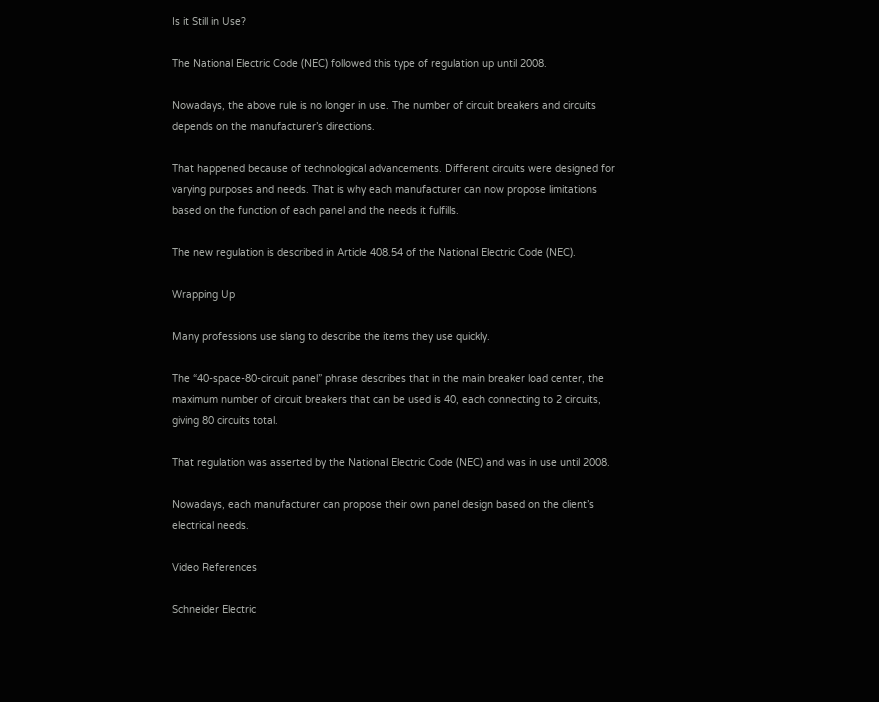Is it Still in Use?

The National Electric Code (NEC) followed this type of regulation up until 2008.

Nowadays, the above rule is no longer in use. The number of circuit breakers and circuits depends on the manufacturer’s directions.

That happened because of technological advancements. Different circuits were designed for varying purposes and needs. That is why each manufacturer can now propose limitations based on the function of each panel and the needs it fulfills.

The new regulation is described in Article 408.54 of the National Electric Code (NEC).

Wrapping Up

Many professions use slang to describe the items they use quickly.

The “40-space-80-circuit panel” phrase describes that in the main breaker load center, the maximum number of circuit breakers that can be used is 40, each connecting to 2 circuits, giving 80 circuits total.

That regulation was asserted by the National Electric Code (NEC) and was in use until 2008.

Nowadays, each manufacturer can propose their own panel design based on the client’s electrical needs.

Video References

Schneider Electric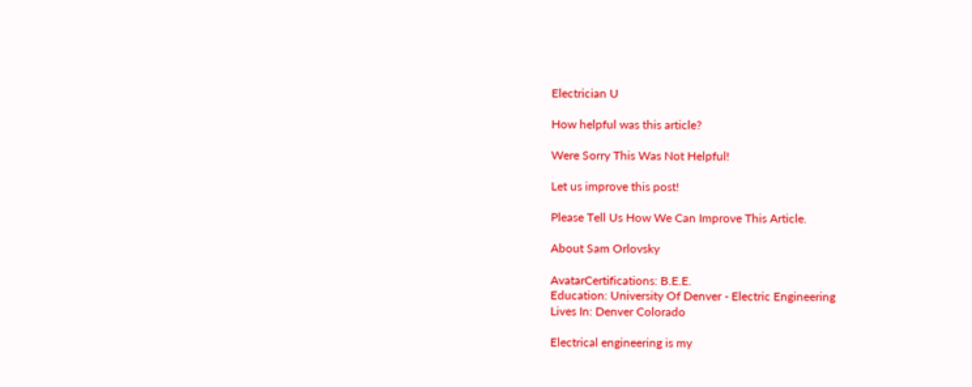Electrician U

How helpful was this article?

Were Sorry This Was Not Helpful!

Let us improve this post!

Please Tell Us How We Can Improve This Article.

About Sam Orlovsky

AvatarCertifications: B.E.E.
Education: University Of Denver - Electric Engineering
Lives In: Denver Colorado

Electrical engineering is my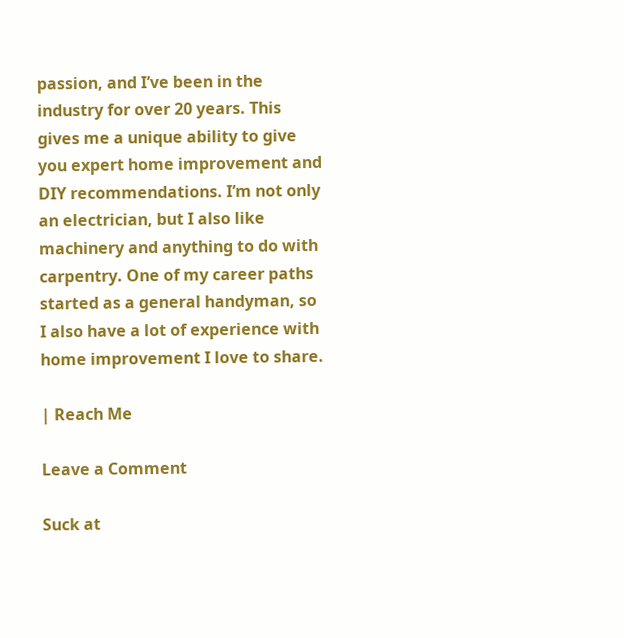passion, and I’ve been in the industry for over 20 years. This gives me a unique ability to give you expert home improvement and DIY recommendations. I’m not only an electrician, but I also like machinery and anything to do with carpentry. One of my career paths started as a general handyman, so I also have a lot of experience with home improvement I love to share.

| Reach Me

Leave a Comment

Suck at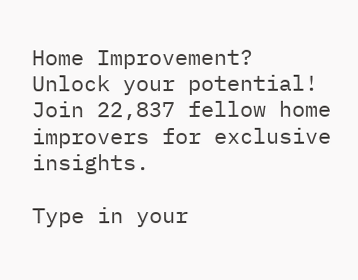Home Improvement? Unlock your potential!
Join 22,837 fellow home improvers for exclusive insights.

Type in your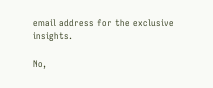email address for the exclusive insights.

No,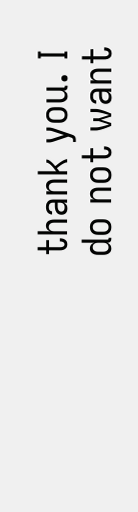thank you. I do not want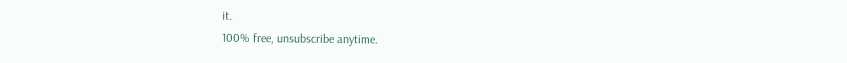it.
100% free, unsubscribe anytime.